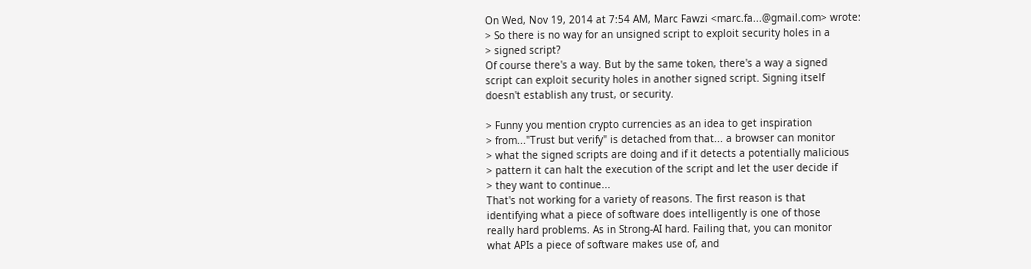On Wed, Nov 19, 2014 at 7:54 AM, Marc Fawzi <marc.fa...@gmail.com> wrote:
> So there is no way for an unsigned script to exploit security holes in a
> signed script?
Of course there's a way. But by the same token, there's a way a signed
script can exploit security holes in another signed script. Signing itself
doesn't establish any trust, or security.

> Funny you mention crypto currencies as an idea to get inspiration
> from..."Trust but verify" is detached from that... a browser can monitor
> what the signed scripts are doing and if it detects a potentially malicious
> pattern it can halt the execution of the script and let the user decide if
> they want to continue...
That's not working for a variety of reasons. The first reason is that
identifying what a piece of software does intelligently is one of those
really hard problems. As in Strong-AI hard. Failing that, you can monitor
what APIs a piece of software makes use of, and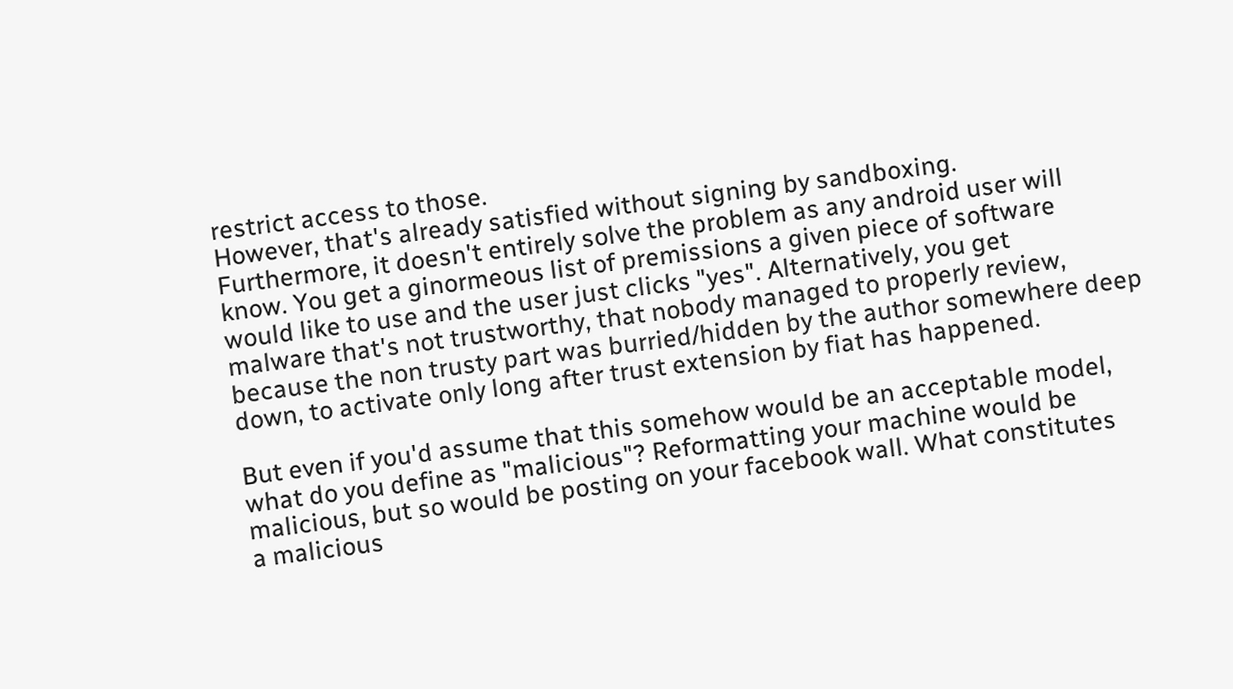restrict access to those.
However, that's already satisfied without signing by sandboxing.
Furthermore, it doesn't entirely solve the problem as any android user will
know. You get a ginormeous list of premissions a given piece of software
would like to use and the user just clicks "yes". Alternatively, you get
malware that's not trustworthy, that nobody managed to properly review,
because the non trusty part was burried/hidden by the author somewhere deep
down, to activate only long after trust extension by fiat has happened.

But even if you'd assume that this somehow would be an acceptable model,
what do you define as "malicious"? Reformatting your machine would be
malicious, but so would be posting on your facebook wall. What constitutes
a malicious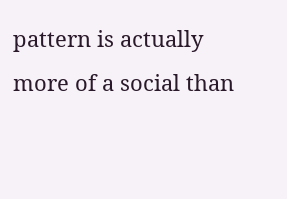pattern is actually more of a social than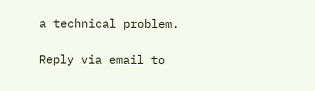a technical problem.

Reply via email to